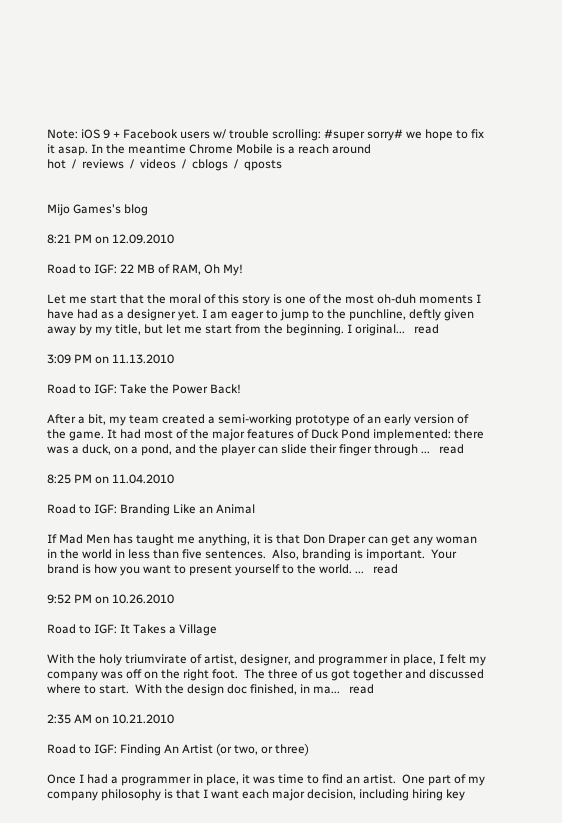Note: iOS 9 + Facebook users w/ trouble scrolling: #super sorry# we hope to fix it asap. In the meantime Chrome Mobile is a reach around
hot  /  reviews  /  videos  /  cblogs  /  qposts


Mijo Games's blog

8:21 PM on 12.09.2010

Road to IGF: 22 MB of RAM, Oh My!

Let me start that the moral of this story is one of the most oh-duh moments I have had as a designer yet. I am eager to jump to the punchline, deftly given away by my title, but let me start from the beginning. I original...   read

3:09 PM on 11.13.2010

Road to IGF: Take the Power Back!

After a bit, my team created a semi-working prototype of an early version of the game. It had most of the major features of Duck Pond implemented: there was a duck, on a pond, and the player can slide their finger through ...   read

8:25 PM on 11.04.2010

Road to IGF: Branding Like an Animal

If Mad Men has taught me anything, it is that Don Draper can get any woman in the world in less than five sentences.  Also, branding is important.  Your brand is how you want to present yourself to the world. ...   read

9:52 PM on 10.26.2010

Road to IGF: It Takes a Village

With the holy triumvirate of artist, designer, and programmer in place, I felt my company was off on the right foot.  The three of us got together and discussed where to start.  With the design doc finished, in ma...   read

2:35 AM on 10.21.2010

Road to IGF: Finding An Artist (or two, or three)

Once I had a programmer in place, it was time to find an artist.  One part of my company philosophy is that I want each major decision, including hiring key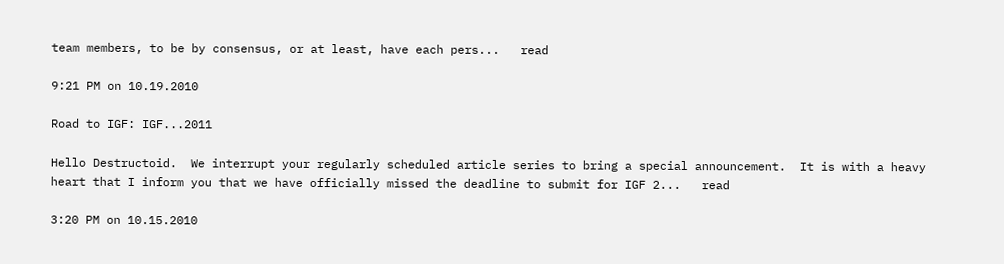team members, to be by consensus, or at least, have each pers...   read

9:21 PM on 10.19.2010

Road to IGF: IGF...2011

Hello Destructoid.  We interrupt your regularly scheduled article series to bring a special announcement.  It is with a heavy heart that I inform you that we have officially missed the deadline to submit for IGF 2...   read

3:20 PM on 10.15.2010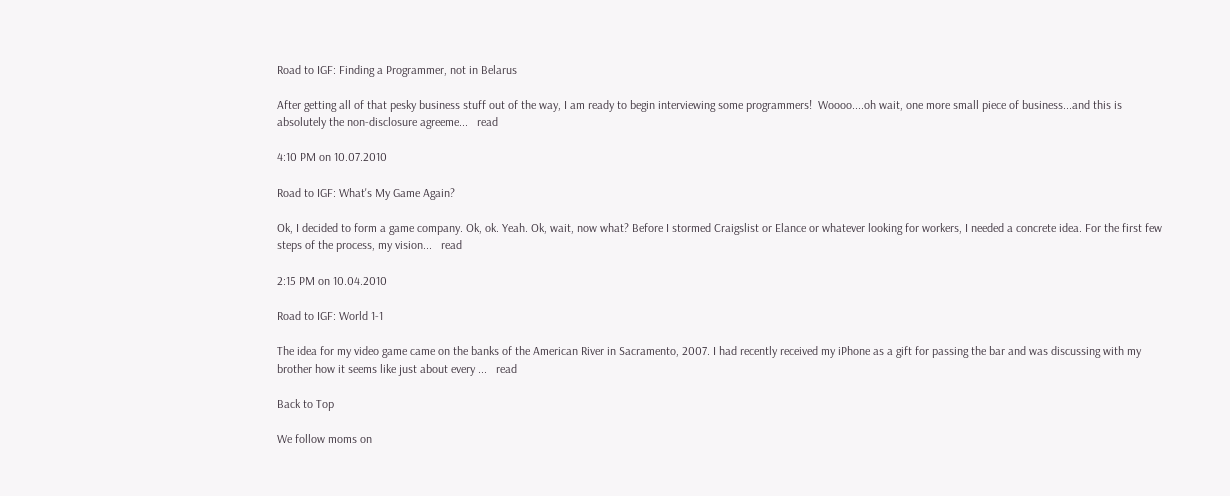Road to IGF: Finding a Programmer, not in Belarus

After getting all of that pesky business stuff out of the way, I am ready to begin interviewing some programmers!  Woooo....oh wait, one more small piece of business...and this is absolutely the non-disclosure agreeme...   read

4:10 PM on 10.07.2010

Road to IGF: What's My Game Again?

Ok, I decided to form a game company. Ok, ok. Yeah. Ok, wait, now what? Before I stormed Craigslist or Elance or whatever looking for workers, I needed a concrete idea. For the first few steps of the process, my vision...   read

2:15 PM on 10.04.2010

Road to IGF: World 1-1

The idea for my video game came on the banks of the American River in Sacramento, 2007. I had recently received my iPhone as a gift for passing the bar and was discussing with my brother how it seems like just about every ...   read

Back to Top

We follow moms on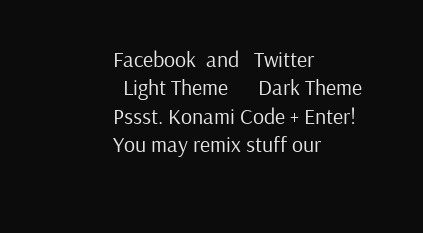Facebook  and   Twitter
  Light Theme      Dark Theme
Pssst. Konami Code + Enter!
You may remix stuff our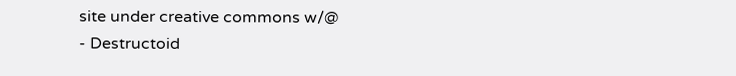site under creative commons w/@
- Destructoid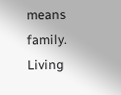means family. Living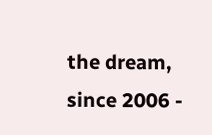the dream, since 2006 -